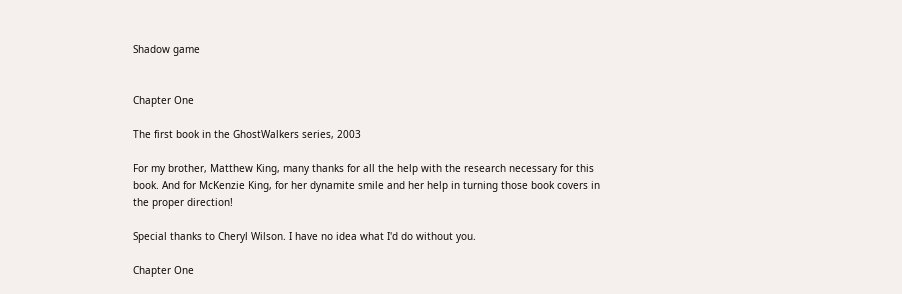Shadow game


Chapter One

The first book in the GhostWalkers series, 2003

For my brother, Matthew King, many thanks for all the help with the research necessary for this book. And for McKenzie King, for her dynamite smile and her help in turning those book covers in the proper direction!

Special thanks to Cheryl Wilson. I have no idea what I'd do without you.

Chapter One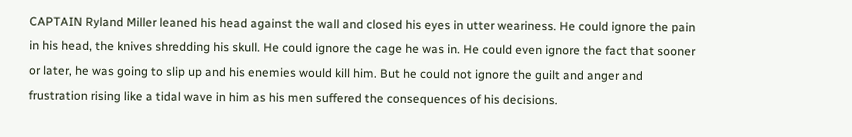CAPTAIN Ryland Miller leaned his head against the wall and closed his eyes in utter weariness. He could ignore the pain in his head, the knives shredding his skull. He could ignore the cage he was in. He could even ignore the fact that sooner or later, he was going to slip up and his enemies would kill him. But he could not ignore the guilt and anger and frustration rising like a tidal wave in him as his men suffered the consequences of his decisions.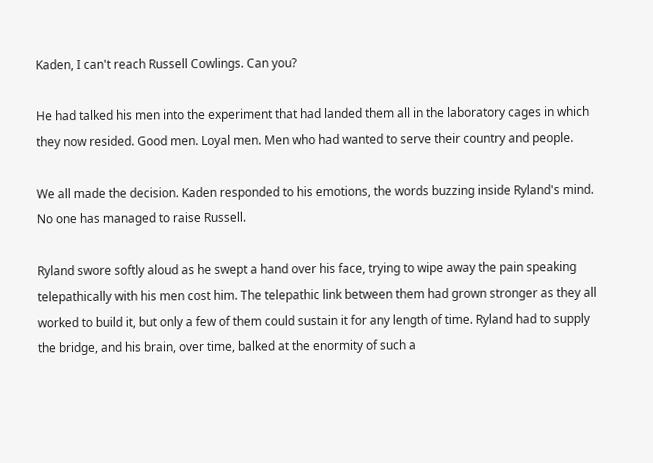Kaden, I can't reach Russell Cowlings. Can you?

He had talked his men into the experiment that had landed them all in the laboratory cages in which they now resided. Good men. Loyal men. Men who had wanted to serve their country and people.

We all made the decision. Kaden responded to his emotions, the words buzzing inside Ryland's mind. No one has managed to raise Russell.

Ryland swore softly aloud as he swept a hand over his face, trying to wipe away the pain speaking telepathically with his men cost him. The telepathic link between them had grown stronger as they all worked to build it, but only a few of them could sustain it for any length of time. Ryland had to supply the bridge, and his brain, over time, balked at the enormity of such a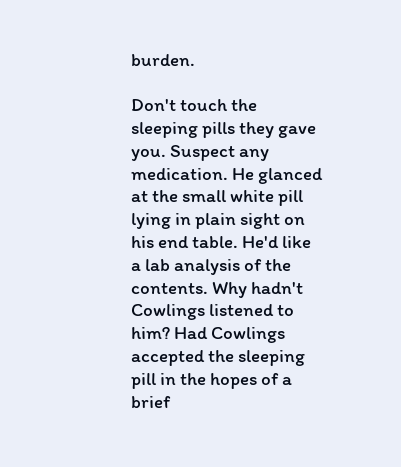burden.

Don't touch the sleeping pills they gave you. Suspect any medication. He glanced at the small white pill lying in plain sight on his end table. He'd like a lab analysis of the contents. Why hadn't Cowlings listened to him? Had Cowlings accepted the sleeping pill in the hopes of a brief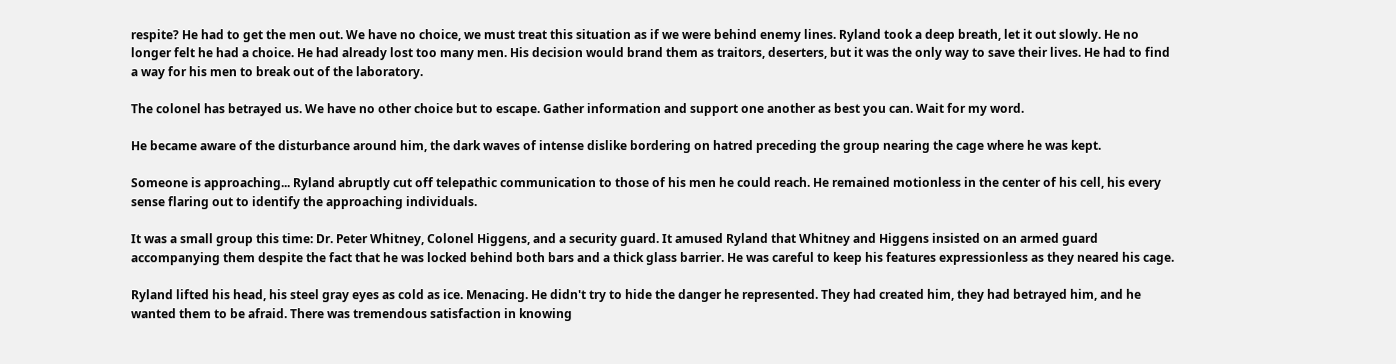respite? He had to get the men out. We have no choice, we must treat this situation as if we were behind enemy lines. Ryland took a deep breath, let it out slowly. He no longer felt he had a choice. He had already lost too many men. His decision would brand them as traitors, deserters, but it was the only way to save their lives. He had to find a way for his men to break out of the laboratory.

The colonel has betrayed us. We have no other choice but to escape. Gather information and support one another as best you can. Wait for my word.

He became aware of the disturbance around him, the dark waves of intense dislike bordering on hatred preceding the group nearing the cage where he was kept.

Someone is approaching... Ryland abruptly cut off telepathic communication to those of his men he could reach. He remained motionless in the center of his cell, his every sense flaring out to identify the approaching individuals.

It was a small group this time: Dr. Peter Whitney, Colonel Higgens, and a security guard. It amused Ryland that Whitney and Higgens insisted on an armed guard accompanying them despite the fact that he was locked behind both bars and a thick glass barrier. He was careful to keep his features expressionless as they neared his cage.

Ryland lifted his head, his steel gray eyes as cold as ice. Menacing. He didn't try to hide the danger he represented. They had created him, they had betrayed him, and he wanted them to be afraid. There was tremendous satisfaction in knowing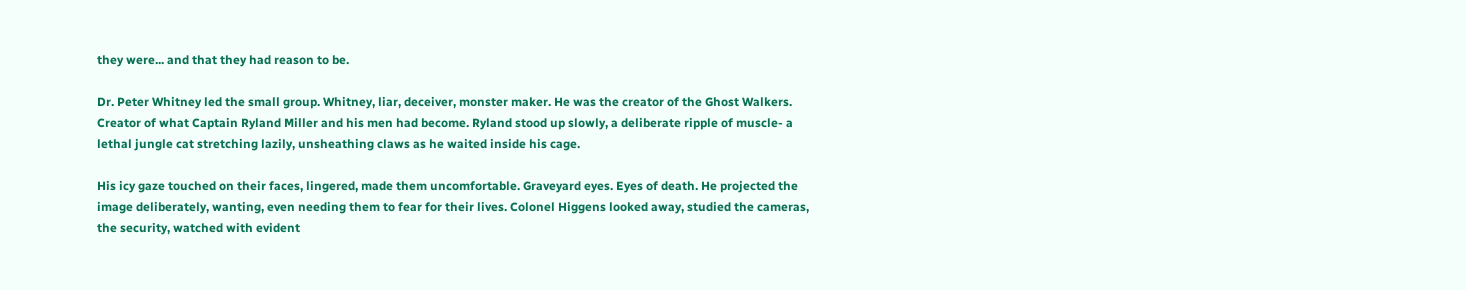they were... and that they had reason to be.

Dr. Peter Whitney led the small group. Whitney, liar, deceiver, monster maker. He was the creator of the Ghost Walkers. Creator of what Captain Ryland Miller and his men had become. Ryland stood up slowly, a deliberate ripple of muscle- a lethal jungle cat stretching lazily, unsheathing claws as he waited inside his cage.

His icy gaze touched on their faces, lingered, made them uncomfortable. Graveyard eyes. Eyes of death. He projected the image deliberately, wanting, even needing them to fear for their lives. Colonel Higgens looked away, studied the cameras, the security, watched with evident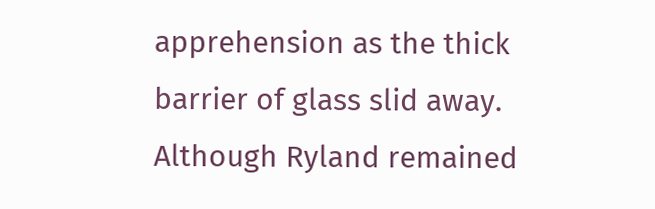apprehension as the thick barrier of glass slid away. Although Ryland remained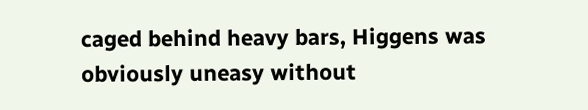caged behind heavy bars, Higgens was obviously uneasy without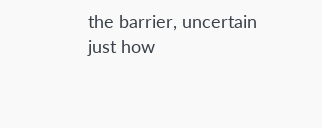the barrier, uncertain just how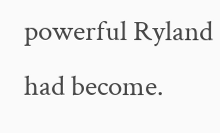powerful Ryland had become.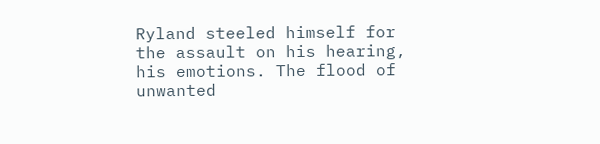Ryland steeled himself for the assault on his hearing, his emotions. The flood of unwanted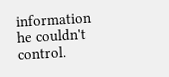information he couldn't control.